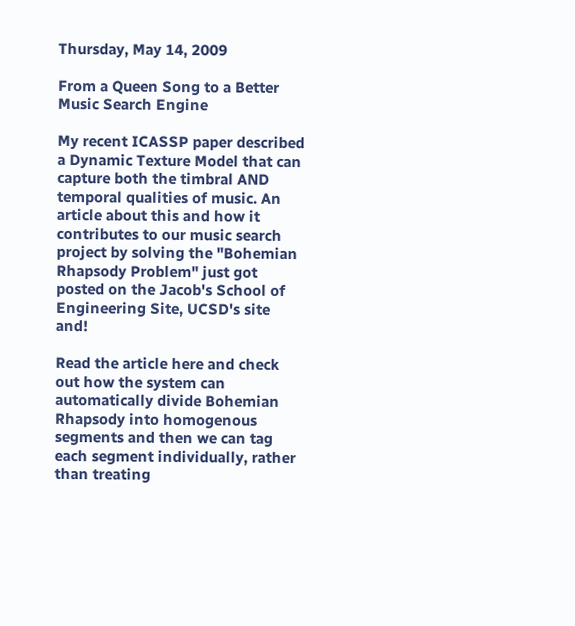Thursday, May 14, 2009

From a Queen Song to a Better Music Search Engine

My recent ICASSP paper described a Dynamic Texture Model that can capture both the timbral AND temporal qualities of music. An article about this and how it contributes to our music search project by solving the "Bohemian Rhapsody Problem" just got posted on the Jacob's School of Engineering Site, UCSD's site and!

Read the article here and check out how the system can automatically divide Bohemian Rhapsody into homogenous segments and then we can tag each segment individually, rather than treating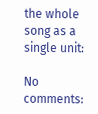the whole song as a single unit:

No comments: